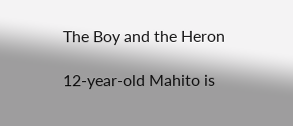The Boy and the Heron

12-year-old Mahito is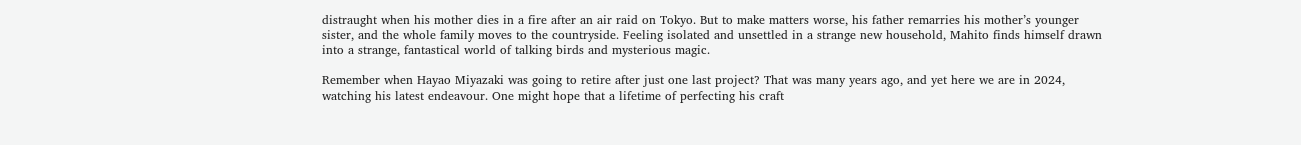distraught when his mother dies in a fire after an air raid on Tokyo. But to make matters worse, his father remarries his mother’s younger sister, and the whole family moves to the countryside. Feeling isolated and unsettled in a strange new household, Mahito finds himself drawn into a strange, fantastical world of talking birds and mysterious magic.

Remember when Hayao Miyazaki was going to retire after just one last project? That was many years ago, and yet here we are in 2024, watching his latest endeavour. One might hope that a lifetime of perfecting his craft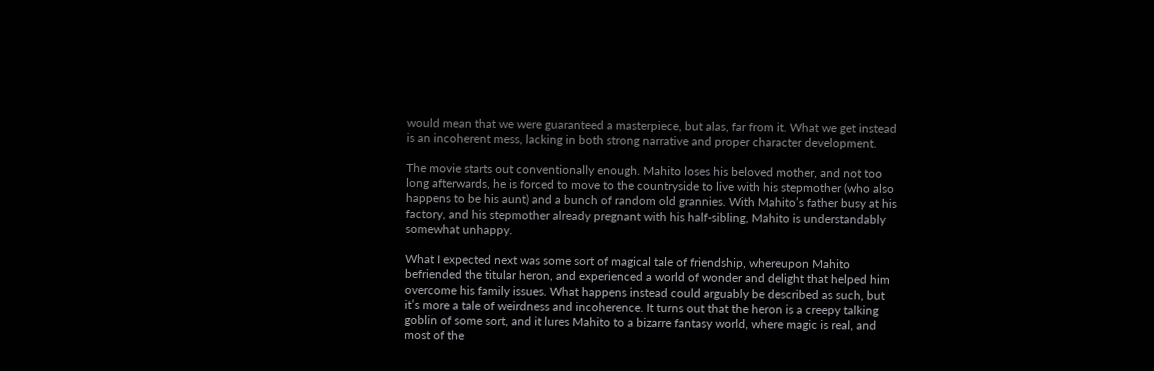would mean that we were guaranteed a masterpiece, but alas, far from it. What we get instead is an incoherent mess, lacking in both strong narrative and proper character development.

The movie starts out conventionally enough. Mahito loses his beloved mother, and not too long afterwards, he is forced to move to the countryside to live with his stepmother (who also happens to be his aunt) and a bunch of random old grannies. With Mahito’s father busy at his factory, and his stepmother already pregnant with his half-sibling, Mahito is understandably somewhat unhappy.

What I expected next was some sort of magical tale of friendship, whereupon Mahito befriended the titular heron, and experienced a world of wonder and delight that helped him overcome his family issues. What happens instead could arguably be described as such, but it’s more a tale of weirdness and incoherence. It turns out that the heron is a creepy talking goblin of some sort, and it lures Mahito to a bizarre fantasy world, where magic is real, and most of the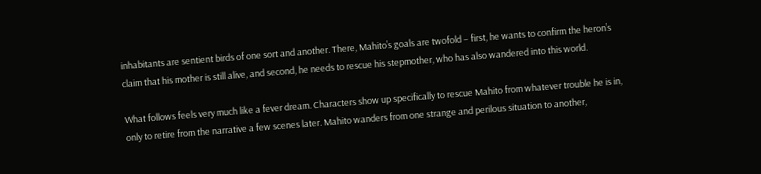inhabitants are sentient birds of one sort and another. There, Mahito’s goals are twofold – first, he wants to confirm the heron’s claim that his mother is still alive, and second, he needs to rescue his stepmother, who has also wandered into this world.

What follows feels very much like a fever dream. Characters show up specifically to rescue Mahito from whatever trouble he is in, only to retire from the narrative a few scenes later. Mahito wanders from one strange and perilous situation to another,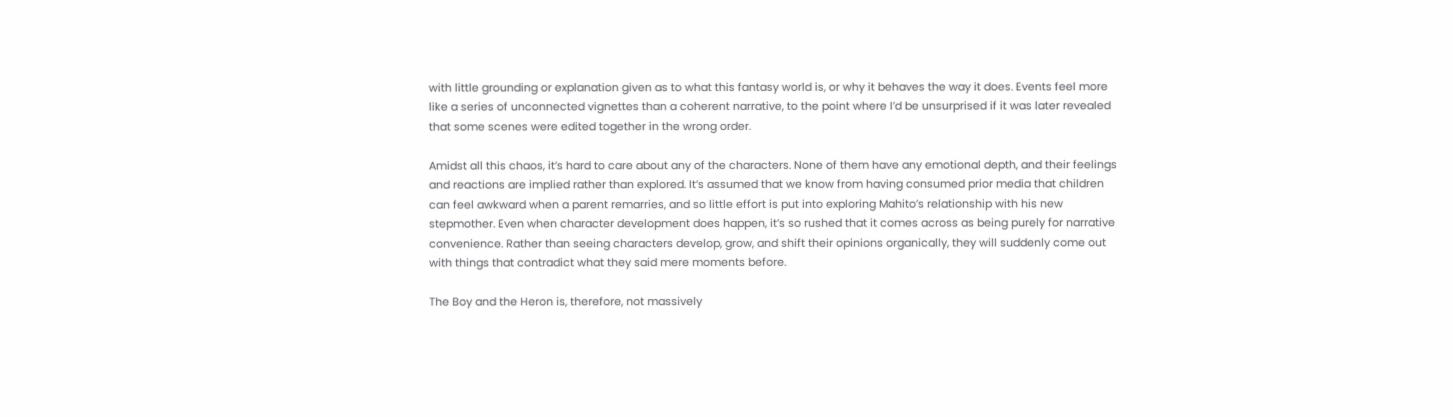with little grounding or explanation given as to what this fantasy world is, or why it behaves the way it does. Events feel more like a series of unconnected vignettes than a coherent narrative, to the point where I’d be unsurprised if it was later revealed that some scenes were edited together in the wrong order.

Amidst all this chaos, it’s hard to care about any of the characters. None of them have any emotional depth, and their feelings and reactions are implied rather than explored. It’s assumed that we know from having consumed prior media that children can feel awkward when a parent remarries, and so little effort is put into exploring Mahito’s relationship with his new stepmother. Even when character development does happen, it’s so rushed that it comes across as being purely for narrative convenience. Rather than seeing characters develop, grow, and shift their opinions organically, they will suddenly come out with things that contradict what they said mere moments before.

The Boy and the Heron is, therefore, not massively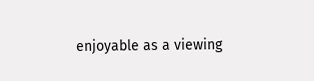enjoyable as a viewing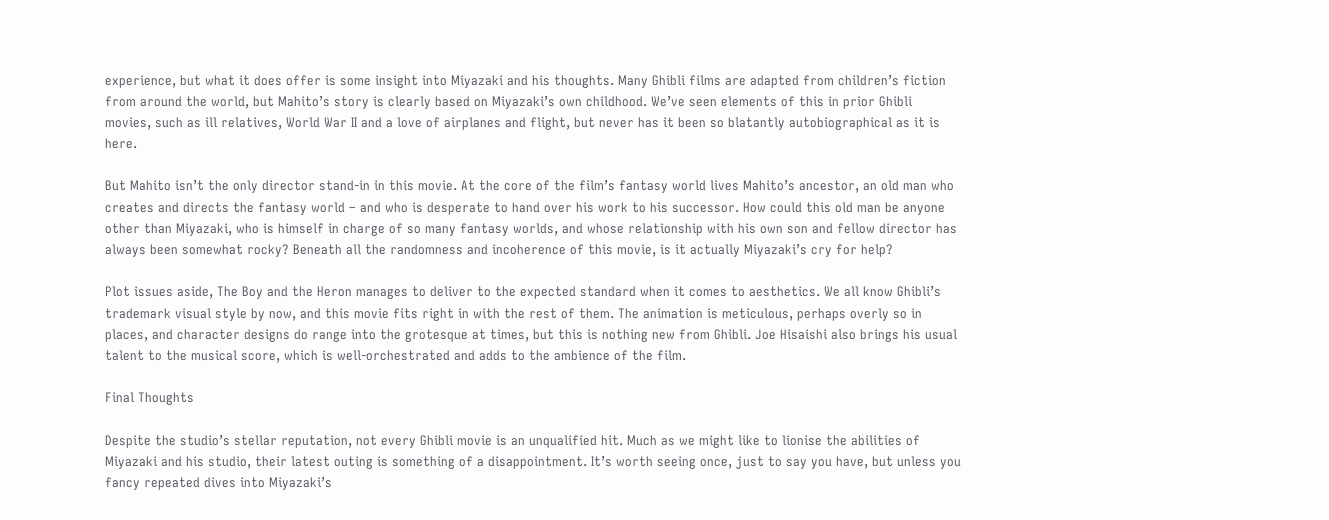experience, but what it does offer is some insight into Miyazaki and his thoughts. Many Ghibli films are adapted from children’s fiction from around the world, but Mahito’s story is clearly based on Miyazaki’s own childhood. We’ve seen elements of this in prior Ghibli movies, such as ill relatives, World War II and a love of airplanes and flight, but never has it been so blatantly autobiographical as it is here.

But Mahito isn’t the only director stand-in in this movie. At the core of the film’s fantasy world lives Mahito’s ancestor, an old man who creates and directs the fantasy world – and who is desperate to hand over his work to his successor. How could this old man be anyone other than Miyazaki, who is himself in charge of so many fantasy worlds, and whose relationship with his own son and fellow director has always been somewhat rocky? Beneath all the randomness and incoherence of this movie, is it actually Miyazaki’s cry for help?

Plot issues aside, The Boy and the Heron manages to deliver to the expected standard when it comes to aesthetics. We all know Ghibli’s trademark visual style by now, and this movie fits right in with the rest of them. The animation is meticulous, perhaps overly so in places, and character designs do range into the grotesque at times, but this is nothing new from Ghibli. Joe Hisaishi also brings his usual talent to the musical score, which is well-orchestrated and adds to the ambience of the film.

Final Thoughts

Despite the studio’s stellar reputation, not every Ghibli movie is an unqualified hit. Much as we might like to lionise the abilities of Miyazaki and his studio, their latest outing is something of a disappointment. It’s worth seeing once, just to say you have, but unless you fancy repeated dives into Miyazaki’s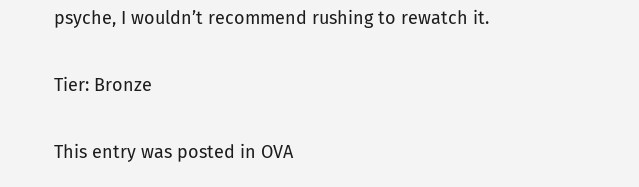psyche, I wouldn’t recommend rushing to rewatch it.

Tier: Bronze

This entry was posted in OVA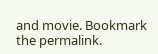and movie. Bookmark the permalink.